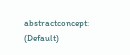abstractconcept: (Default)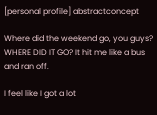[personal profile] abstractconcept

Where did the weekend go, you guys? WHERE DID IT GO? It hit me like a bus and ran off.

I feel like I got a lot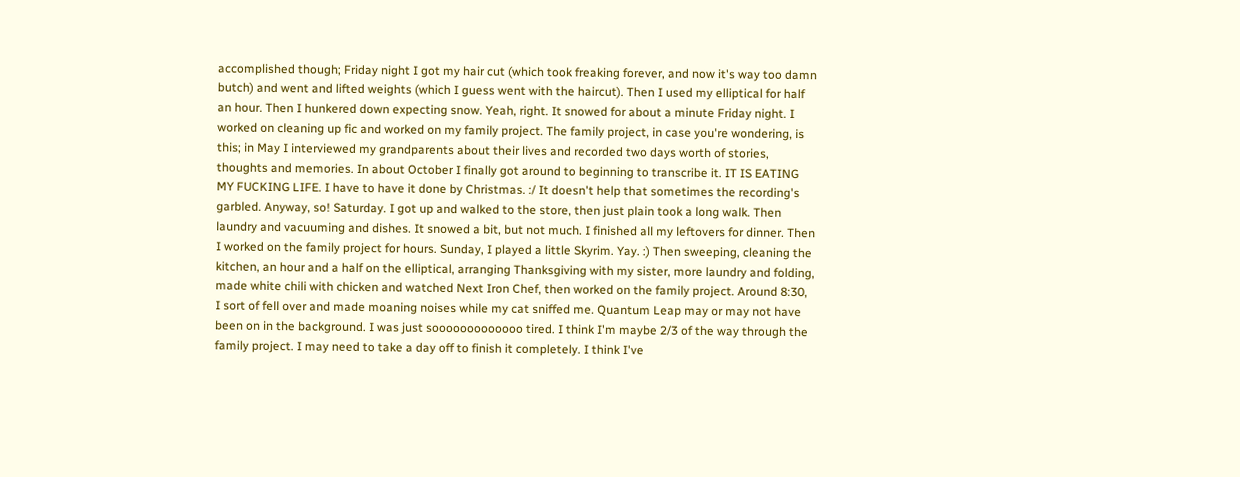accomplished though; Friday night I got my hair cut (which took freaking forever, and now it's way too damn butch) and went and lifted weights (which I guess went with the haircut). Then I used my elliptical for half an hour. Then I hunkered down expecting snow. Yeah, right. It snowed for about a minute Friday night. I worked on cleaning up fic and worked on my family project. The family project, in case you're wondering, is this; in May I interviewed my grandparents about their lives and recorded two days worth of stories, thoughts and memories. In about October I finally got around to beginning to transcribe it. IT IS EATING MY FUCKING LIFE. I have to have it done by Christmas. :/ It doesn't help that sometimes the recording's garbled. Anyway, so! Saturday. I got up and walked to the store, then just plain took a long walk. Then laundry and vacuuming and dishes. It snowed a bit, but not much. I finished all my leftovers for dinner. Then I worked on the family project for hours. Sunday, I played a little Skyrim. Yay. :) Then sweeping, cleaning the kitchen, an hour and a half on the elliptical, arranging Thanksgiving with my sister, more laundry and folding, made white chili with chicken and watched Next Iron Chef, then worked on the family project. Around 8:30, I sort of fell over and made moaning noises while my cat sniffed me. Quantum Leap may or may not have been on in the background. I was just sooooooooooooo tired. I think I'm maybe 2/3 of the way through the family project. I may need to take a day off to finish it completely. I think I've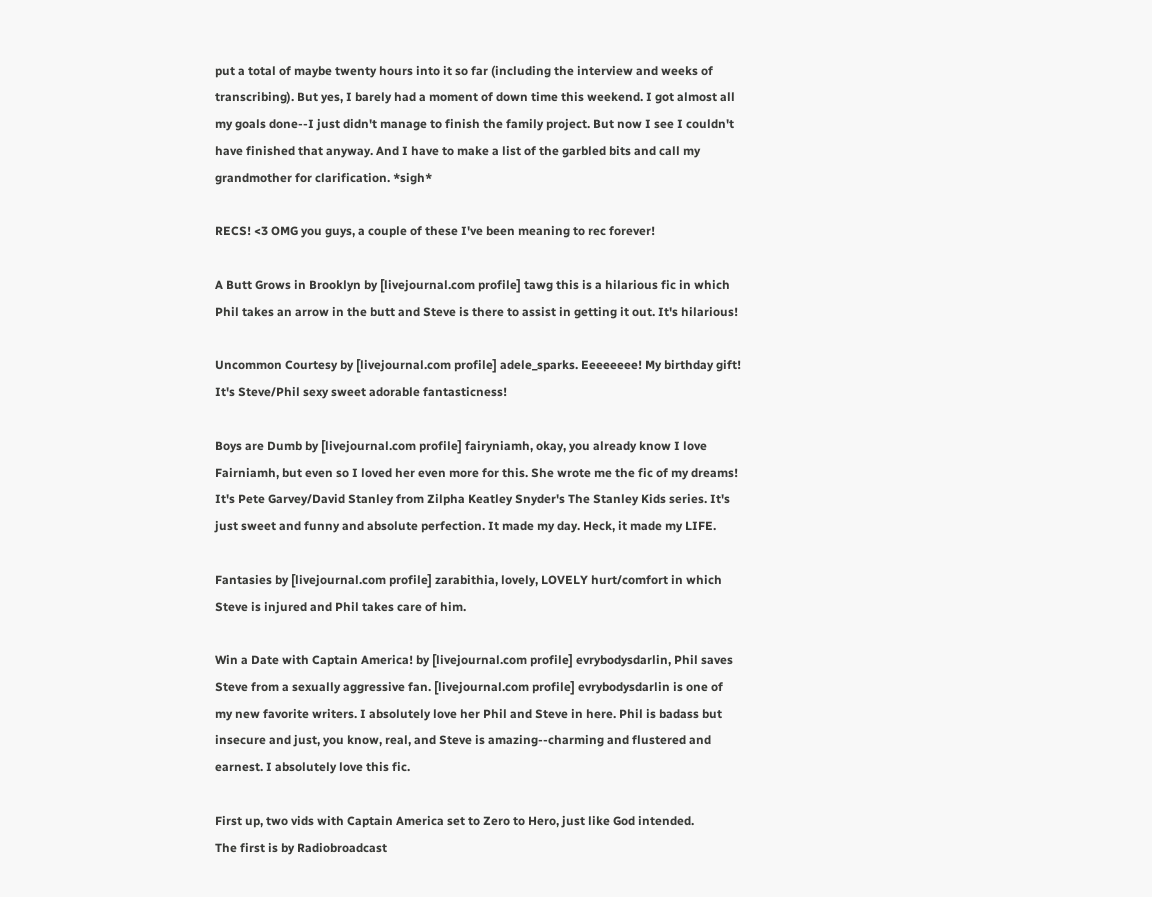put a total of maybe twenty hours into it so far (including the interview and weeks of transcribing). But yes, I barely had a moment of down time this weekend. I got almost all my goals done--I just didn't manage to finish the family project. But now I see I couldn't have finished that anyway. And I have to make a list of the garbled bits and call my grandmother for clarification. *sigh*

RECS! <3 OMG you guys, a couple of these I've been meaning to rec forever!

A Butt Grows in Brooklyn by [livejournal.com profile] tawg this is a hilarious fic in which Phil takes an arrow in the butt and Steve is there to assist in getting it out. It's hilarious!

Uncommon Courtesy by [livejournal.com profile] adele_sparks. Eeeeeeee! My birthday gift! It's Steve/Phil sexy sweet adorable fantasticness!

Boys are Dumb by [livejournal.com profile] fairyniamh, okay, you already know I love Fairniamh, but even so I loved her even more for this. She wrote me the fic of my dreams! It's Pete Garvey/David Stanley from Zilpha Keatley Snyder's The Stanley Kids series. It's just sweet and funny and absolute perfection. It made my day. Heck, it made my LIFE.

Fantasies by [livejournal.com profile] zarabithia, lovely, LOVELY hurt/comfort in which Steve is injured and Phil takes care of him.

Win a Date with Captain America! by [livejournal.com profile] evrybodysdarlin, Phil saves Steve from a sexually aggressive fan. [livejournal.com profile] evrybodysdarlin is one of my new favorite writers. I absolutely love her Phil and Steve in here. Phil is badass but insecure and just, you know, real, and Steve is amazing--charming and flustered and earnest. I absolutely love this fic.

First up, two vids with Captain America set to Zero to Hero, just like God intended.
The first is by Radiobroadcast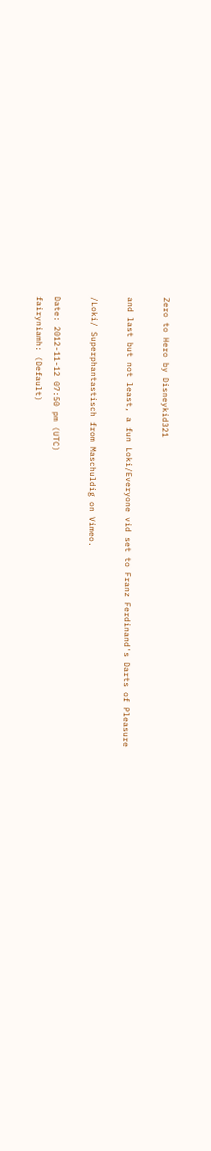Zero to Hero by Disneykid321

and last but not least, a fun Loki/Everyone vid set to Franz Ferdinand's Darts of Pleasure

/Loki/ Superphantastisch from Maschuldig on Vimeo.

Date: 2012-11-12 07:50 pm (UTC)
fairyniamh: (Default)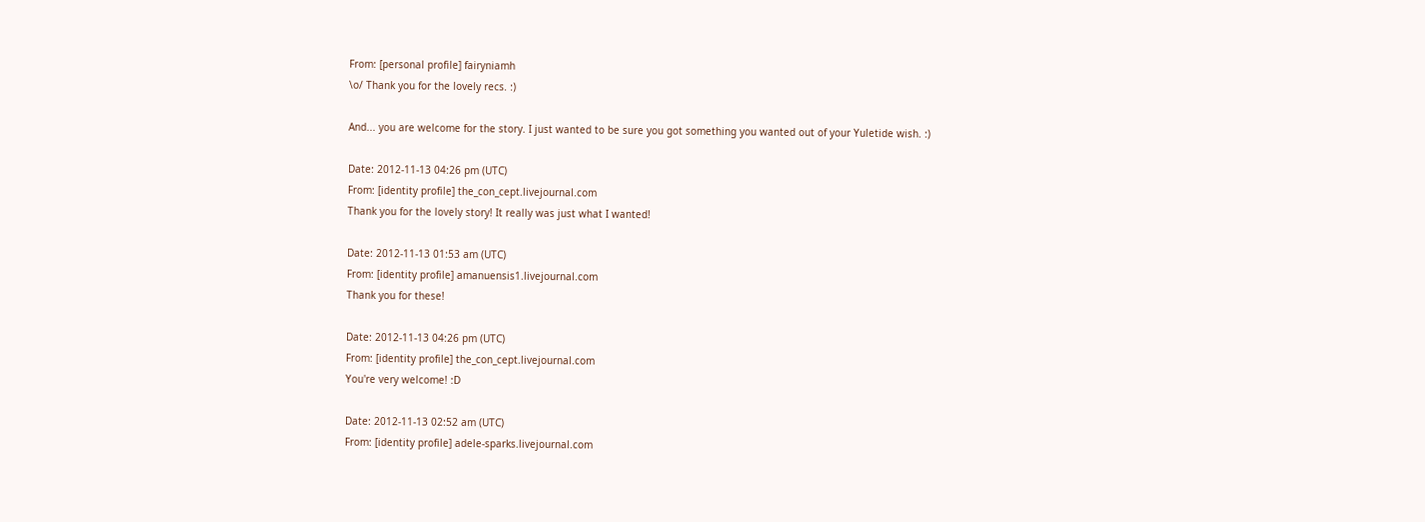From: [personal profile] fairyniamh
\o/ Thank you for the lovely recs. :)

And... you are welcome for the story. I just wanted to be sure you got something you wanted out of your Yuletide wish. :)

Date: 2012-11-13 04:26 pm (UTC)
From: [identity profile] the_con_cept.livejournal.com
Thank you for the lovely story! It really was just what I wanted!

Date: 2012-11-13 01:53 am (UTC)
From: [identity profile] amanuensis1.livejournal.com
Thank you for these!

Date: 2012-11-13 04:26 pm (UTC)
From: [identity profile] the_con_cept.livejournal.com
You're very welcome! :D

Date: 2012-11-13 02:52 am (UTC)
From: [identity profile] adele-sparks.livejournal.com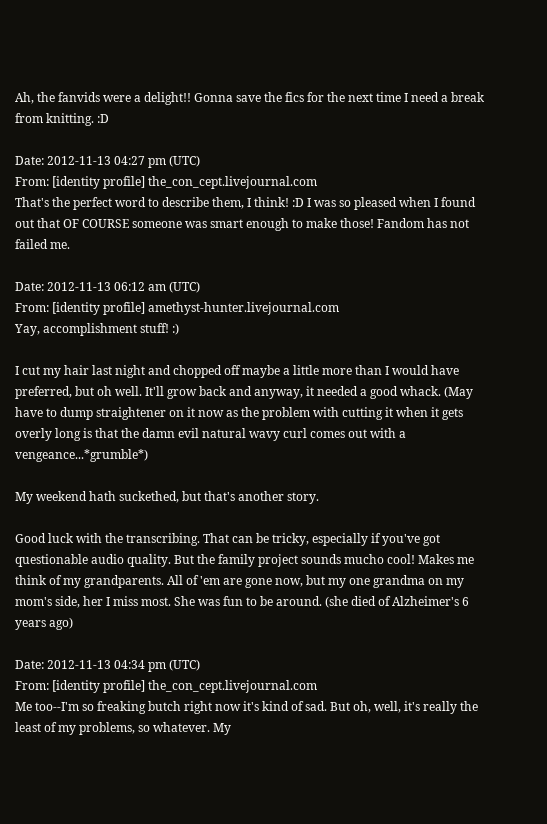Ah, the fanvids were a delight!! Gonna save the fics for the next time I need a break from knitting. :D

Date: 2012-11-13 04:27 pm (UTC)
From: [identity profile] the_con_cept.livejournal.com
That's the perfect word to describe them, I think! :D I was so pleased when I found out that OF COURSE someone was smart enough to make those! Fandom has not failed me.

Date: 2012-11-13 06:12 am (UTC)
From: [identity profile] amethyst-hunter.livejournal.com
Yay, accomplishment stuff! :)

I cut my hair last night and chopped off maybe a little more than I would have preferred, but oh well. It'll grow back and anyway, it needed a good whack. (May have to dump straightener on it now as the problem with cutting it when it gets overly long is that the damn evil natural wavy curl comes out with a vengeance...*grumble*)

My weekend hath suckethed, but that's another story.

Good luck with the transcribing. That can be tricky, especially if you've got questionable audio quality. But the family project sounds mucho cool! Makes me think of my grandparents. All of 'em are gone now, but my one grandma on my mom's side, her I miss most. She was fun to be around. (she died of Alzheimer's 6 years ago)

Date: 2012-11-13 04:34 pm (UTC)
From: [identity profile] the_con_cept.livejournal.com
Me too--I'm so freaking butch right now it's kind of sad. But oh, well, it's really the least of my problems, so whatever. My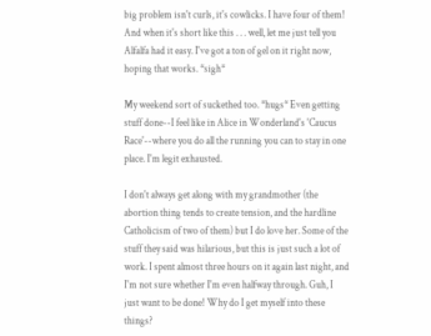big problem isn't curls, it's cowlicks. I have four of them! And when it's short like this . . . well, let me just tell you Alfalfa had it easy. I've got a ton of gel on it right now, hoping that works. *sigh*

My weekend sort of suckethed too. *hugs* Even getting stuff done--I feel like in Alice in Wonderland's 'Caucus Race'--where you do all the running you can to stay in one place. I'm legit exhausted.

I don't always get along with my grandmother (the abortion thing tends to create tension, and the hardline Catholicism of two of them) but I do love her. Some of the stuff they said was hilarious, but this is just such a lot of work. I spent almost three hours on it again last night, and I'm not sure whether I'm even halfway through. Guh, I just want to be done! Why do I get myself into these things?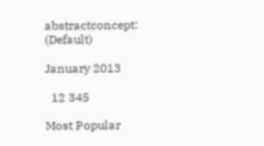abstractconcept: (Default)

January 2013

  12 345

Most Popular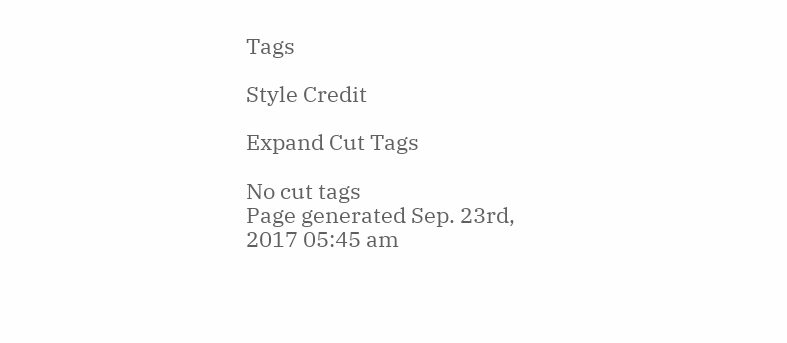Tags

Style Credit

Expand Cut Tags

No cut tags
Page generated Sep. 23rd, 2017 05:45 am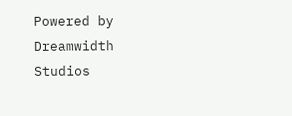Powered by Dreamwidth Studios